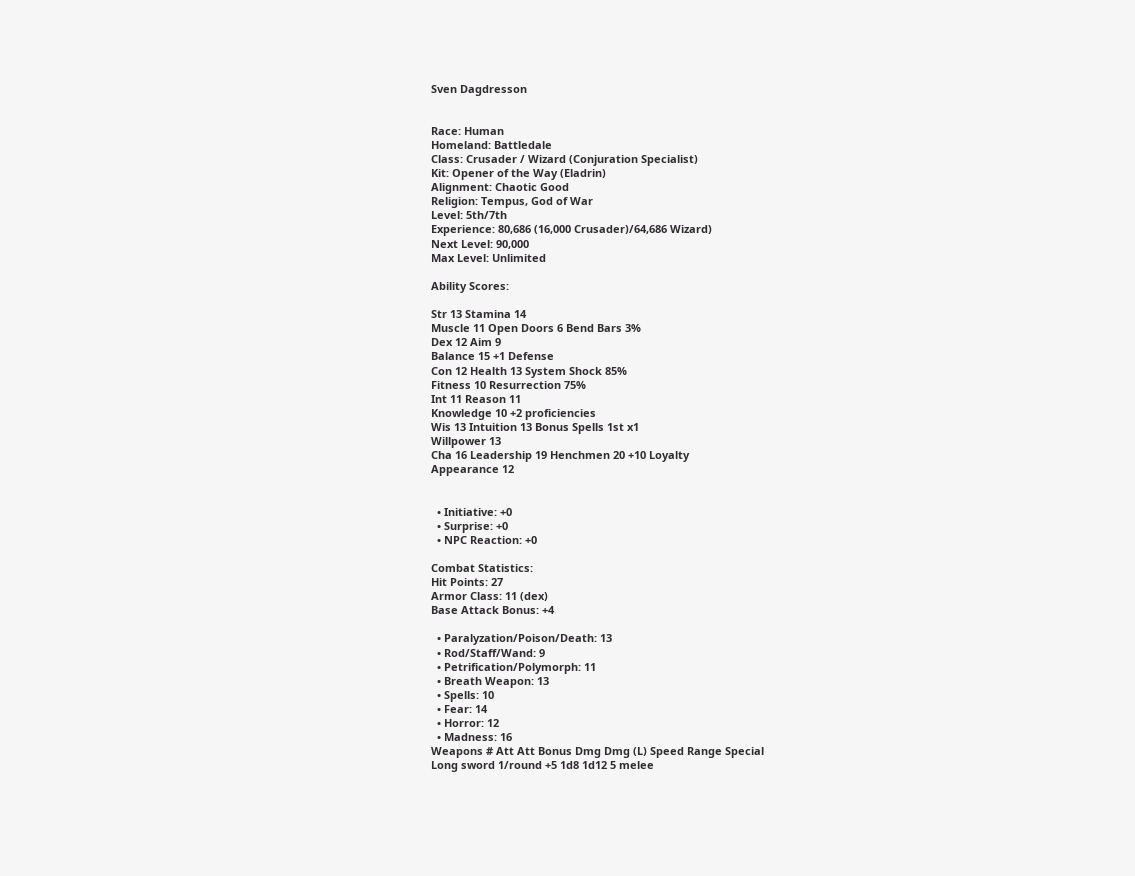Sven Dagdresson


Race: Human
Homeland: Battledale
Class: Crusader / Wizard (Conjuration Specialist)
Kit: Opener of the Way (Eladrin)
Alignment: Chaotic Good
Religion: Tempus, God of War
Level: 5th/7th
Experience: 80,686 (16,000 Crusader)/64,686 Wizard)
Next Level: 90,000
Max Level: Unlimited

Ability Scores:

Str 13 Stamina 14
Muscle 11 Open Doors 6 Bend Bars 3%
Dex 12 Aim 9
Balance 15 +1 Defense
Con 12 Health 13 System Shock 85%
Fitness 10 Resurrection 75%
Int 11 Reason 11
Knowledge 10 +2 proficiencies
Wis 13 Intuition 13 Bonus Spells 1st x1
Willpower 13
Cha 16 Leadership 19 Henchmen 20 +10 Loyalty
Appearance 12


  • Initiative: +0
  • Surprise: +0
  • NPC Reaction: +0

Combat Statistics:
Hit Points: 27
Armor Class: 11 (dex)
Base Attack Bonus: +4

  • Paralyzation/Poison/Death: 13
  • Rod/Staff/Wand: 9
  • Petrification/Polymorph: 11
  • Breath Weapon: 13
  • Spells: 10
  • Fear: 14
  • Horror: 12
  • Madness: 16
Weapons # Att Att Bonus Dmg Dmg (L) Speed Range Special
Long sword 1/round +5 1d8 1d12 5 melee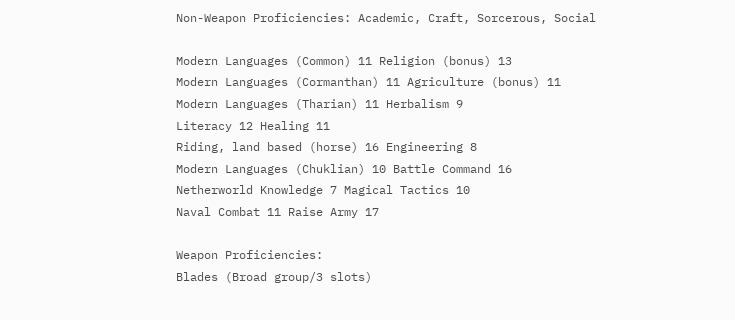Non-Weapon Proficiencies: Academic, Craft, Sorcerous, Social

Modern Languages (Common) 11 Religion (bonus) 13
Modern Languages (Cormanthan) 11 Agriculture (bonus) 11
Modern Languages (Tharian) 11 Herbalism 9
Literacy 12 Healing 11
Riding, land based (horse) 16 Engineering 8
Modern Languages (Chuklian) 10 Battle Command 16
Netherworld Knowledge 7 Magical Tactics 10
Naval Combat 11 Raise Army 17

Weapon Proficiencies:
Blades (Broad group/3 slots)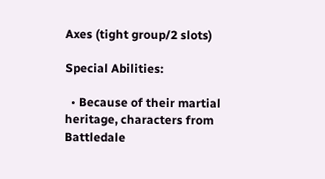Axes (tight group/2 slots)

Special Abilities:

  • Because of their martial heritage, characters from Battledale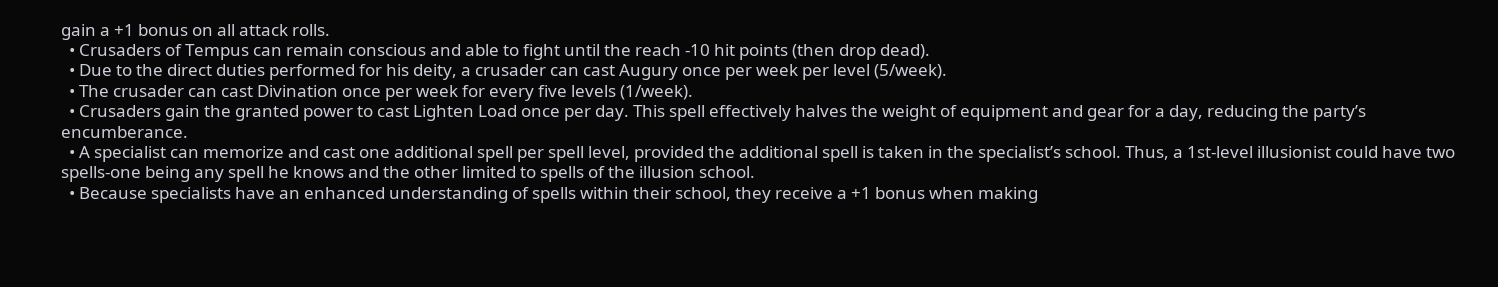gain a +1 bonus on all attack rolls.
  • Crusaders of Tempus can remain conscious and able to fight until the reach -10 hit points (then drop dead).
  • Due to the direct duties performed for his deity, a crusader can cast Augury once per week per level (5/week).
  • The crusader can cast Divination once per week for every five levels (1/week).
  • Crusaders gain the granted power to cast Lighten Load once per day. This spell effectively halves the weight of equipment and gear for a day, reducing the party’s encumberance.
  • A specialist can memorize and cast one additional spell per spell level, provided the additional spell is taken in the specialist’s school. Thus, a 1st-level illusionist could have two spells-one being any spell he knows and the other limited to spells of the illusion school.
  • Because specialists have an enhanced understanding of spells within their school, they receive a +1 bonus when making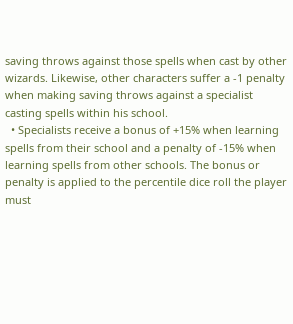saving throws against those spells when cast by other wizards. Likewise, other characters suffer a -1 penalty when making saving throws against a specialist casting spells within his school.
  • Specialists receive a bonus of +15% when learning spells from their school and a penalty of -15% when learning spells from other schools. The bonus or penalty is applied to the percentile dice roll the player must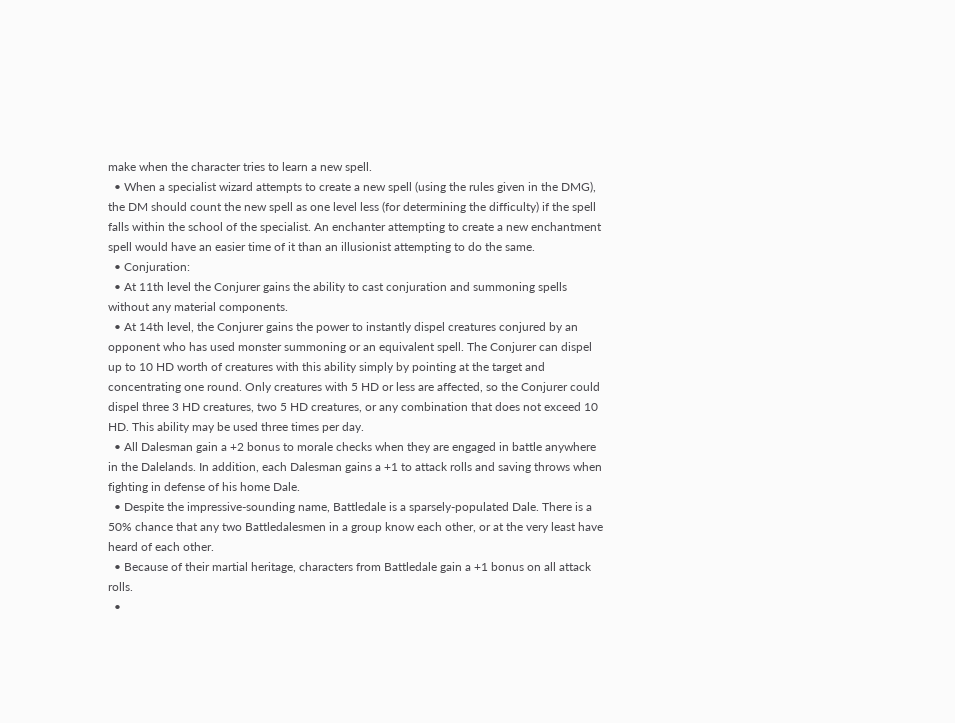make when the character tries to learn a new spell.
  • When a specialist wizard attempts to create a new spell (using the rules given in the DMG), the DM should count the new spell as one level less (for determining the difficulty) if the spell falls within the school of the specialist. An enchanter attempting to create a new enchantment spell would have an easier time of it than an illusionist attempting to do the same.
  • Conjuration:
  • At 11th level the Conjurer gains the ability to cast conjuration and summoning spells without any material components.
  • At 14th level, the Conjurer gains the power to instantly dispel creatures conjured by an opponent who has used monster summoning or an equivalent spell. The Conjurer can dispel up to 10 HD worth of creatures with this ability simply by pointing at the target and concentrating one round. Only creatures with 5 HD or less are affected, so the Conjurer could dispel three 3 HD creatures, two 5 HD creatures, or any combination that does not exceed 10 HD. This ability may be used three times per day.
  • All Dalesman gain a +2 bonus to morale checks when they are engaged in battle anywhere in the Dalelands. In addition, each Dalesman gains a +1 to attack rolls and saving throws when fighting in defense of his home Dale.
  • Despite the impressive-sounding name, Battledale is a sparsely-populated Dale. There is a 50% chance that any two Battledalesmen in a group know each other, or at the very least have heard of each other.
  • Because of their martial heritage, characters from Battledale gain a +1 bonus on all attack rolls.
  •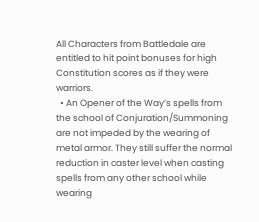All Characters from Battledale are entitled to hit point bonuses for high Constitution scores as if they were warriors.
  • An Opener of the Way’s spells from the school of Conjuration/Summoning are not impeded by the wearing of metal armor. They still suffer the normal reduction in caster level when casting spells from any other school while wearing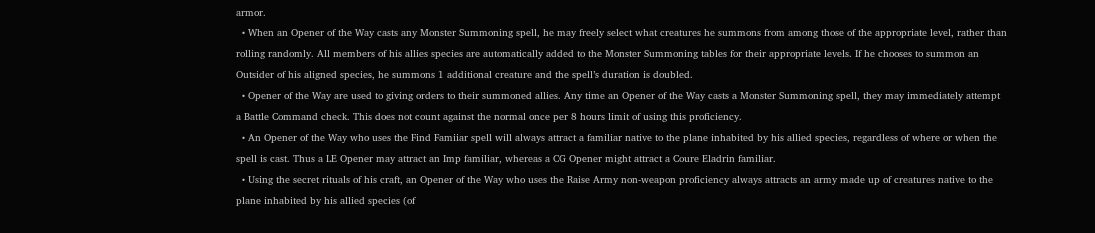armor.
  • When an Opener of the Way casts any Monster Summoning spell, he may freely select what creatures he summons from among those of the appropriate level, rather than rolling randomly. All members of his allies species are automatically added to the Monster Summoning tables for their appropriate levels. If he chooses to summon an Outsider of his aligned species, he summons 1 additional creature and the spell’s duration is doubled.
  • Opener of the Way are used to giving orders to their summoned allies. Any time an Opener of the Way casts a Monster Summoning spell, they may immediately attempt a Battle Command check. This does not count against the normal once per 8 hours limit of using this proficiency.
  • An Opener of the Way who uses the Find Famiiar spell will always attract a familiar native to the plane inhabited by his allied species, regardless of where or when the spell is cast. Thus a LE Opener may attract an Imp familiar, whereas a CG Opener might attract a Coure Eladrin familiar.
  • Using the secret rituals of his craft, an Opener of the Way who uses the Raise Army non-weapon proficiency always attracts an army made up of creatures native to the plane inhabited by his allied species (of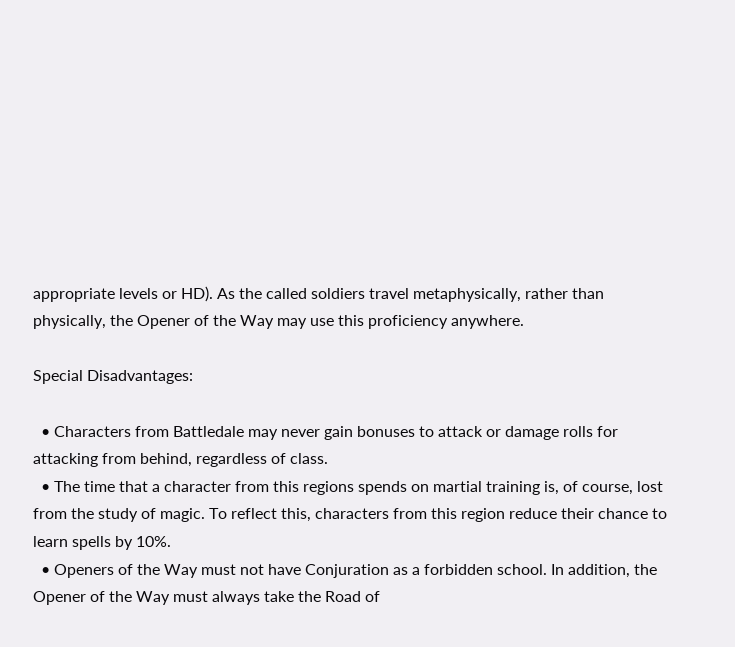appropriate levels or HD). As the called soldiers travel metaphysically, rather than physically, the Opener of the Way may use this proficiency anywhere.

Special Disadvantages:

  • Characters from Battledale may never gain bonuses to attack or damage rolls for attacking from behind, regardless of class.
  • The time that a character from this regions spends on martial training is, of course, lost from the study of magic. To reflect this, characters from this region reduce their chance to learn spells by 10%.
  • Openers of the Way must not have Conjuration as a forbidden school. In addition, the Opener of the Way must always take the Road of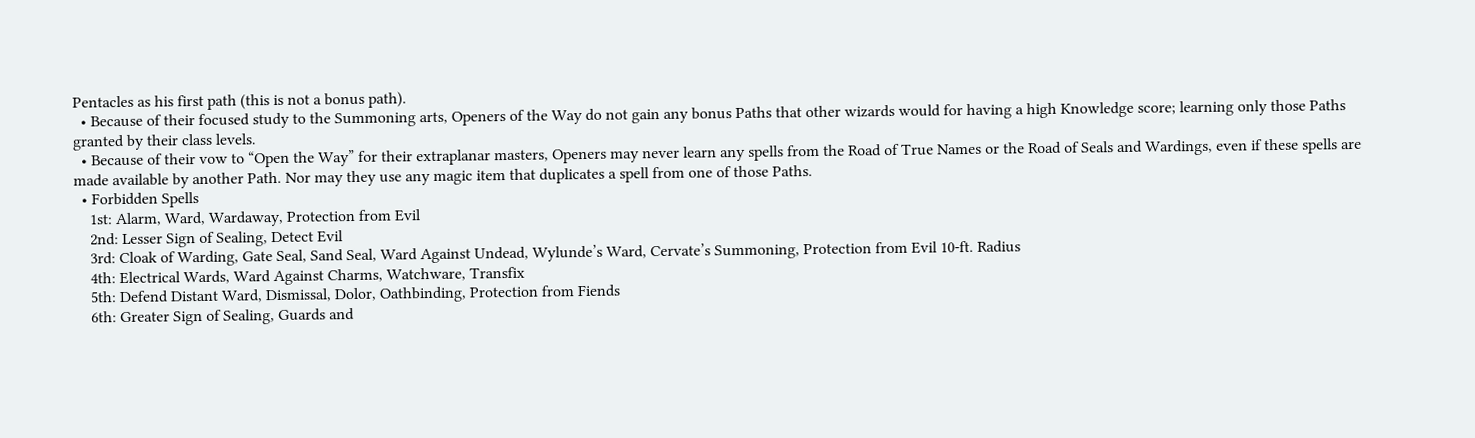Pentacles as his first path (this is not a bonus path).
  • Because of their focused study to the Summoning arts, Openers of the Way do not gain any bonus Paths that other wizards would for having a high Knowledge score; learning only those Paths granted by their class levels.
  • Because of their vow to “Open the Way” for their extraplanar masters, Openers may never learn any spells from the Road of True Names or the Road of Seals and Wardings, even if these spells are made available by another Path. Nor may they use any magic item that duplicates a spell from one of those Paths.
  • Forbidden Spells
    1st: Alarm, Ward, Wardaway, Protection from Evil
    2nd: Lesser Sign of Sealing, Detect Evil
    3rd: Cloak of Warding, Gate Seal, Sand Seal, Ward Against Undead, Wylunde’s Ward, Cervate’s Summoning, Protection from Evil 10-ft. Radius
    4th: Electrical Wards, Ward Against Charms, Watchware, Transfix
    5th: Defend Distant Ward, Dismissal, Dolor, Oathbinding, Protection from Fiends
    6th: Greater Sign of Sealing, Guards and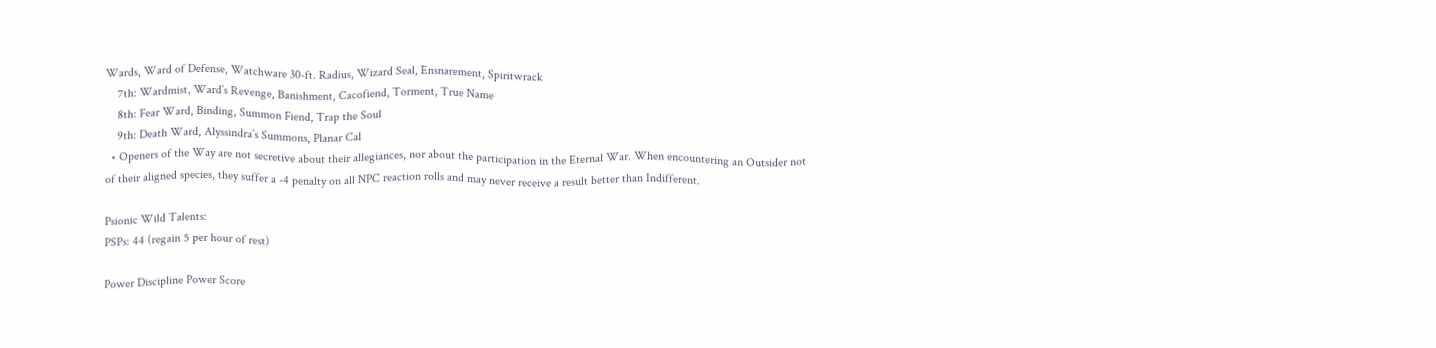Wards, Ward of Defense, Watchware 30-ft. Radius, Wizard Seal, Ensnarement, Spiritwrack
    7th: Wardmist, Ward’s Revenge, Banishment, Cacofiend, Torment, True Name
    8th: Fear Ward, Binding, Summon Fiend, Trap the Soul
    9th: Death Ward, Alyssindra’s Summons, Planar Cal
  • Openers of the Way are not secretive about their allegiances, nor about the participation in the Eternal War. When encountering an Outsider not of their aligned species, they suffer a -4 penalty on all NPC reaction rolls and may never receive a result better than Indifferent.

Psionic Wild Talents:
PSPs: 44 (regain 5 per hour of rest)

Power Discipline Power Score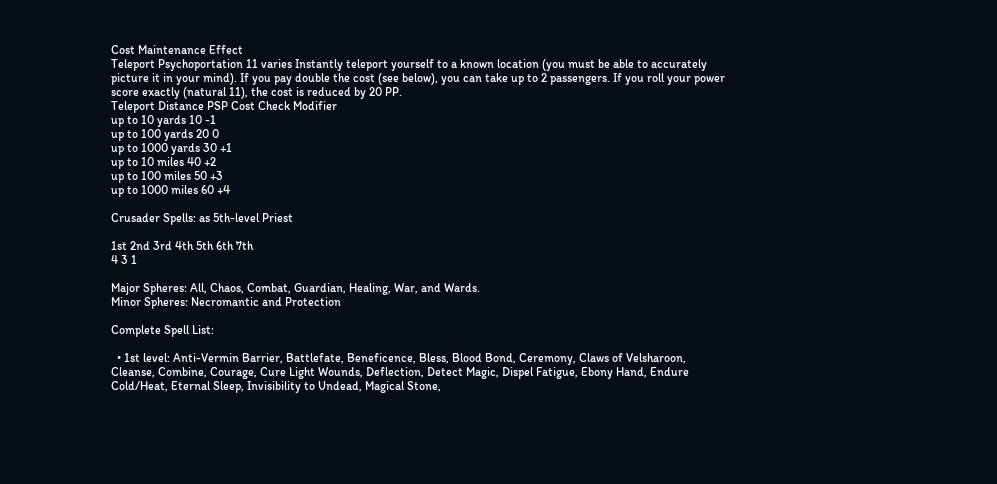Cost Maintenance Effect
Teleport Psychoportation 11 varies Instantly teleport yourself to a known location (you must be able to accurately picture it in your mind). If you pay double the cost (see below), you can take up to 2 passengers. If you roll your power score exactly (natural 11), the cost is reduced by 20 PP.
Teleport Distance PSP Cost Check Modifier
up to 10 yards 10 -1
up to 100 yards 20 0
up to 1000 yards 30 +1
up to 10 miles 40 +2
up to 100 miles 50 +3
up to 1000 miles 60 +4

Crusader Spells: as 5th-level Priest

1st 2nd 3rd 4th 5th 6th 7th
4 3 1

Major Spheres: All, Chaos, Combat, Guardian, Healing, War, and Wards.
Minor Spheres: Necromantic and Protection

Complete Spell List:

  • 1st level: Anti-Vermin Barrier, Battlefate, Beneficence, Bless, Blood Bond, Ceremony, Claws of Velsharoon, Cleanse, Combine, Courage, Cure Light Wounds, Deflection, Detect Magic, Dispel Fatigue, Ebony Hand, Endure Cold/Heat, Eternal Sleep, Invisibility to Undead, Magical Stone,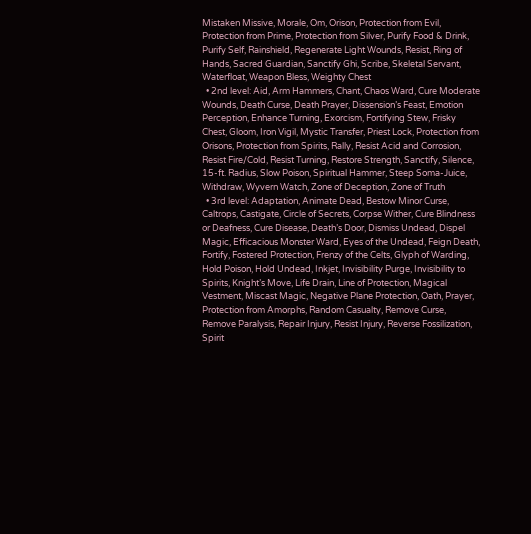Mistaken Missive, Morale, Om, Orison, Protection from Evil, Protection from Prime, Protection from Silver, Purify Food & Drink, Purify Self, Rainshield, Regenerate Light Wounds, Resist, Ring of Hands, Sacred Guardian, Sanctify Ghi, Scribe, Skeletal Servant, Waterfloat, Weapon Bless, Weighty Chest
  • 2nd level: Aid, Arm Hammers, Chant, Chaos Ward, Cure Moderate Wounds, Death Curse, Death Prayer, Dissension’s Feast, Emotion Perception, Enhance Turning, Exorcism, Fortifying Stew, Frisky Chest, Gloom, Iron Vigil, Mystic Transfer, Priest Lock, Protection from Orisons, Protection from Spirits, Rally, Resist Acid and Corrosion, Resist Fire/Cold, Resist Turning, Restore Strength, Sanctify, Silence, 15-ft. Radius, Slow Poison, Spiritual Hammer, Steep Soma-Juice, Withdraw, Wyvern Watch, Zone of Deception, Zone of Truth
  • 3rd level: Adaptation, Animate Dead, Bestow Minor Curse, Caltrops, Castigate, Circle of Secrets, Corpse Wither, Cure Blindness or Deafness, Cure Disease, Death’s Door, Dismiss Undead, Dispel Magic, Efficacious Monster Ward, Eyes of the Undead, Feign Death, Fortify, Fostered Protection, Frenzy of the Celts, Glyph of Warding, Hold Poison, Hold Undead, Inkjet, Invisibility Purge, Invisibility to Spirits, Knight’s Move, Life Drain, Line of Protection, Magical Vestment, Miscast Magic, Negative Plane Protection, Oath, Prayer, Protection from Amorphs, Random Casualty, Remove Curse, Remove Paralysis, Repair Injury, Resist Injury, Reverse Fossilization, Spirit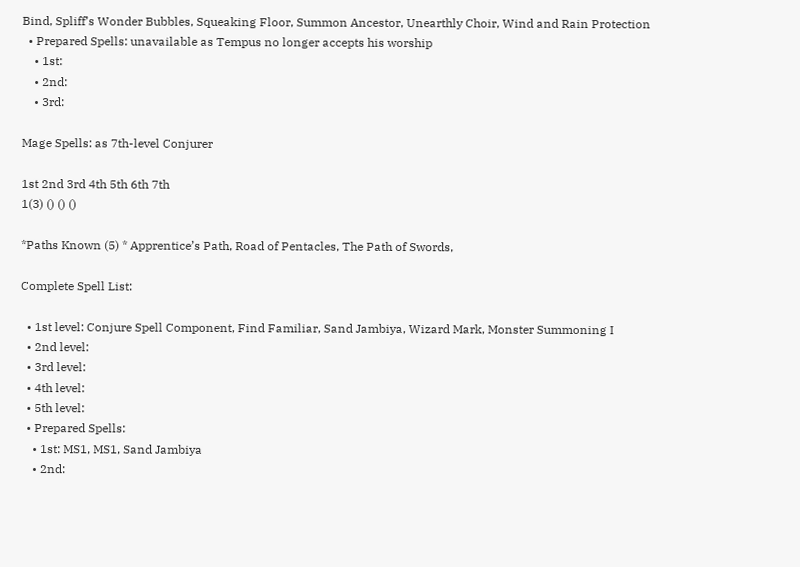Bind, Spliff’s Wonder Bubbles, Squeaking Floor, Summon Ancestor, Unearthly Choir, Wind and Rain Protection
  • Prepared Spells: unavailable as Tempus no longer accepts his worship
    • 1st:
    • 2nd:
    • 3rd:

Mage Spells: as 7th-level Conjurer

1st 2nd 3rd 4th 5th 6th 7th
1(3) () () ()

*Paths Known (5) * Apprentice’s Path, Road of Pentacles, The Path of Swords,

Complete Spell List:

  • 1st level: Conjure Spell Component, Find Familiar, Sand Jambiya, Wizard Mark, Monster Summoning I
  • 2nd level:
  • 3rd level:
  • 4th level:
  • 5th level:
  • Prepared Spells:
    • 1st: MS1, MS1, Sand Jambiya
    • 2nd: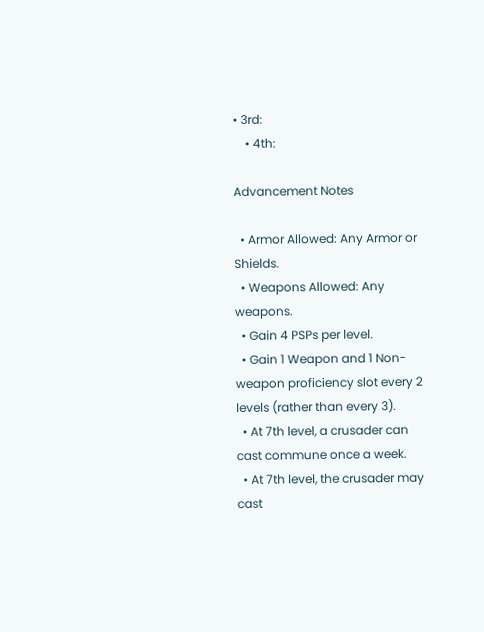• 3rd:
    • 4th:

Advancement Notes

  • Armor Allowed: Any Armor or Shields.
  • Weapons Allowed: Any weapons.
  • Gain 4 PSPs per level.
  • Gain 1 Weapon and 1 Non-weapon proficiency slot every 2 levels (rather than every 3).
  • At 7th level, a crusader can cast commune once a week.
  • At 7th level, the crusader may cast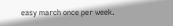easy march once per week.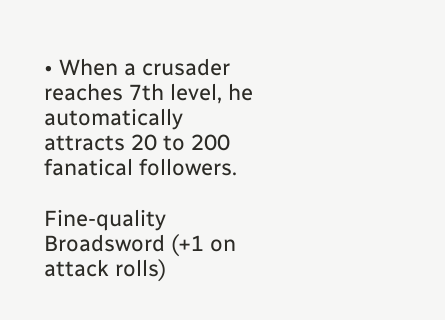• When a crusader reaches 7th level, he automatically attracts 20 to 200 fanatical followers.

Fine-quality Broadsword (+1 on attack rolls)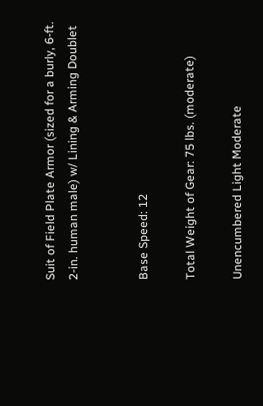Suit of Field Plate Armor (sized for a burly, 6-ft. 2-in. human male) w/ Lining & Arming Doublet


Base Speed: 12

Total Weight of Gear: 75 lbs. (moderate)

Unencumbered Light Moderate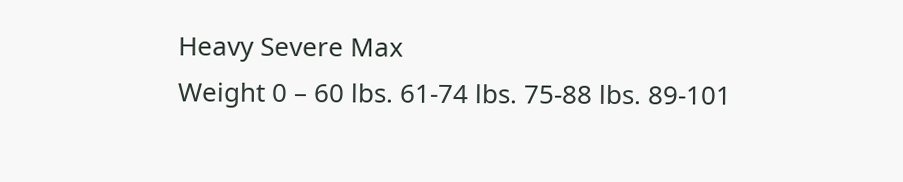Heavy Severe Max
Weight 0 – 60 lbs. 61-74 lbs. 75-88 lbs. 89-101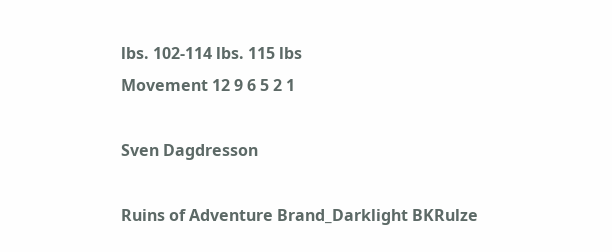lbs. 102-114 lbs. 115 lbs
Movement 12 9 6 5 2 1

Sven Dagdresson

Ruins of Adventure Brand_Darklight BKRulze